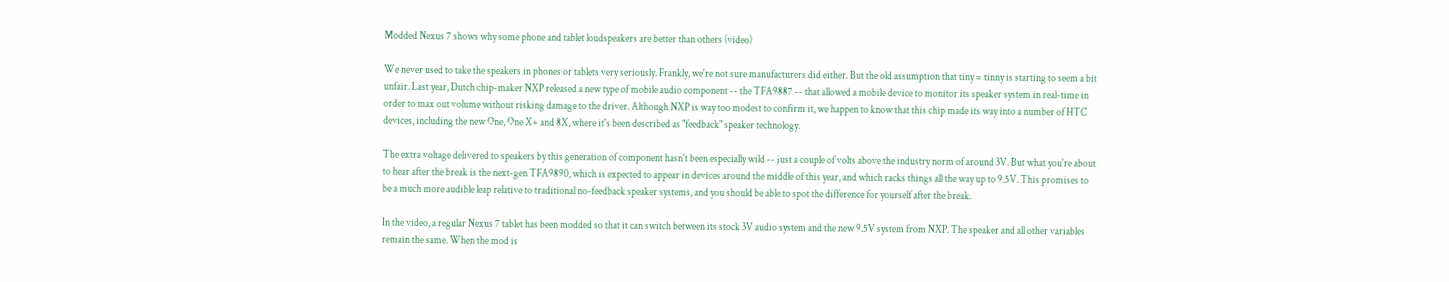Modded Nexus 7 shows why some phone and tablet loudspeakers are better than others (video)

We never used to take the speakers in phones or tablets very seriously. Frankly, we're not sure manufacturers did either. But the old assumption that tiny = tinny is starting to seem a bit unfair. Last year, Dutch chip-maker NXP released a new type of mobile audio component -- the TFA9887 -- that allowed a mobile device to monitor its speaker system in real-time in order to max out volume without risking damage to the driver. Although NXP is way too modest to confirm it, we happen to know that this chip made its way into a number of HTC devices, including the new One, One X+ and 8X, where it's been described as "feedback" speaker technology.

The extra voltage delivered to speakers by this generation of component hasn't been especially wild -- just a couple of volts above the industry norm of around 3V. But what you're about to hear after the break is the next-gen TFA9890, which is expected to appear in devices around the middle of this year, and which racks things all the way up to 9.5V. This promises to be a much more audible leap relative to traditional no-feedback speaker systems, and you should be able to spot the difference for yourself after the break.

In the video, a regular Nexus 7 tablet has been modded so that it can switch between its stock 3V audio system and the new 9.5V system from NXP. The speaker and all other variables remain the same. When the mod is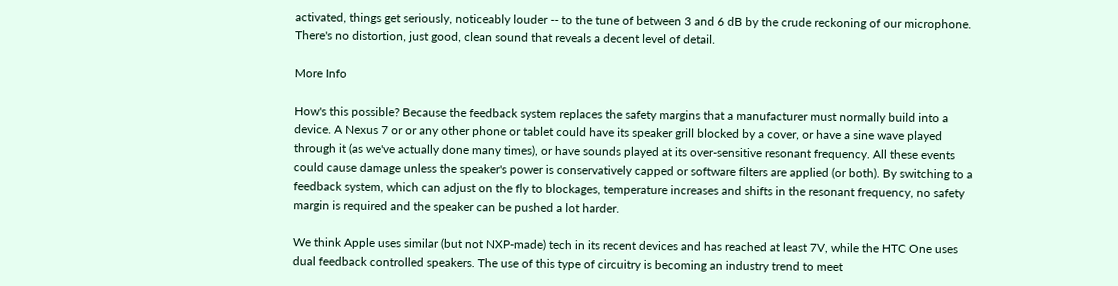activated, things get seriously, noticeably louder -- to the tune of between 3 and 6 dB by the crude reckoning of our microphone. There's no distortion, just good, clean sound that reveals a decent level of detail.

More Info

How's this possible? Because the feedback system replaces the safety margins that a manufacturer must normally build into a device. A Nexus 7 or or any other phone or tablet could have its speaker grill blocked by a cover, or have a sine wave played through it (as we've actually done many times), or have sounds played at its over-sensitive resonant frequency. All these events could cause damage unless the speaker's power is conservatively capped or software filters are applied (or both). By switching to a feedback system, which can adjust on the fly to blockages, temperature increases and shifts in the resonant frequency, no safety margin is required and the speaker can be pushed a lot harder.

We think Apple uses similar (but not NXP-made) tech in its recent devices and has reached at least 7V, while the HTC One uses dual feedback controlled speakers. The use of this type of circuitry is becoming an industry trend to meet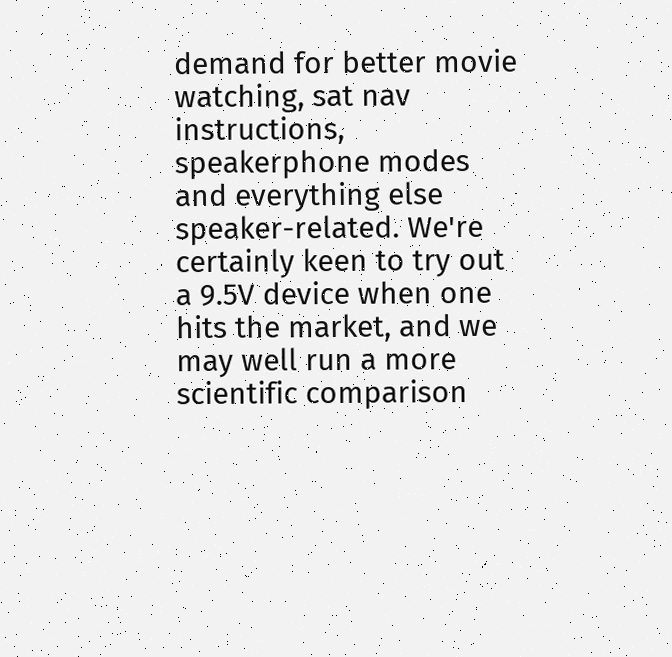demand for better movie watching, sat nav instructions, speakerphone modes and everything else speaker-related. We're certainly keen to try out a 9.5V device when one hits the market, and we may well run a more scientific comparison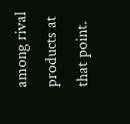among rival products at that point.